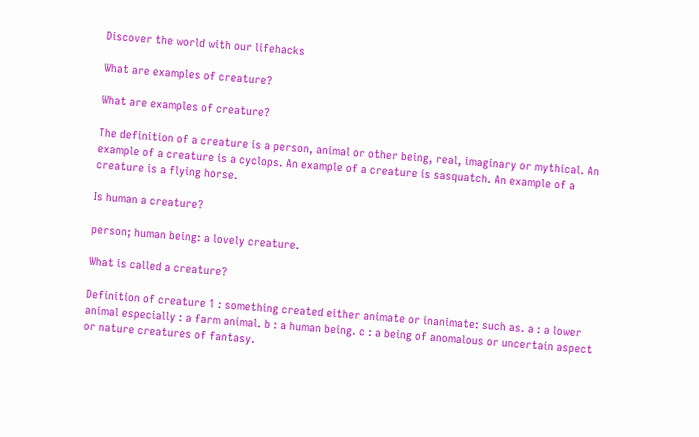Discover the world with our lifehacks

What are examples of creature?

What are examples of creature?

The definition of a creature is a person, animal or other being, real, imaginary or mythical. An example of a creature is a cyclops. An example of a creature is sasquatch. An example of a creature is a flying horse.

Is human a creature?

person; human being: a lovely creature.

What is called a creature?

Definition of creature 1 : something created either animate or inanimate: such as. a : a lower animal especially : a farm animal. b : a human being. c : a being of anomalous or uncertain aspect or nature creatures of fantasy.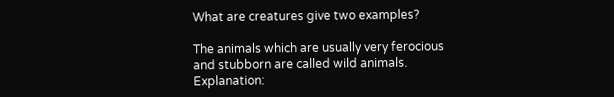What are creatures give two examples?

The animals which are usually very ferocious and stubborn are called wild animals. Explanation: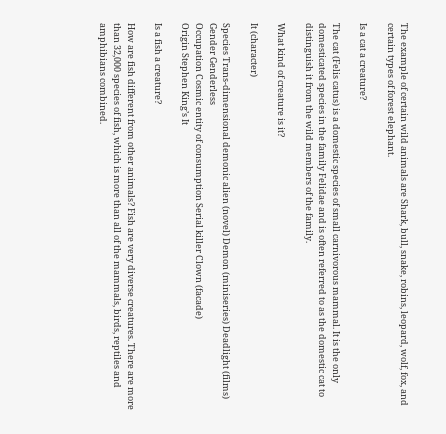The example of certain wild animals are Shark, bull, snake, robins, leopard, wolf, fox, and certain types of forest elephant.

Is a cat a creature?

The cat (Felis catus) is a domestic species of small carnivorous mammal. It is the only domesticated species in the family Felidae and is often referred to as the domestic cat to distinguish it from the wild members of the family.

What kind of creature is it?

It (character)

Species Trans-dimensional demonic alien (novel) Demon (miniseries) Deadlight (films)
Gender Genderless
Occupation Cosmic entity of consumption Serial killer Clown (facade)
Origin Stephen King’s It

Is a fish a creature?

How are fish different from other animals? Fish are very diverse creatures. There are more than 32,000 species of fish, which is more than all of the mammals, birds, reptiles and amphibians combined.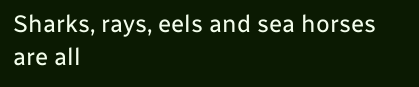Sharks, rays, eels and sea horses are all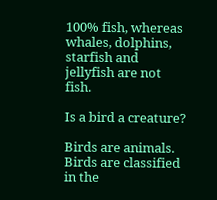100% fish, whereas whales, dolphins, starfish and jellyfish are not fish.

Is a bird a creature?

Birds are animals. Birds are classified in the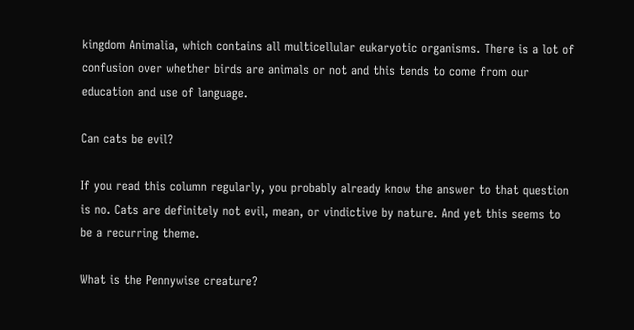kingdom Animalia, which contains all multicellular eukaryotic organisms. There is a lot of confusion over whether birds are animals or not and this tends to come from our education and use of language.

Can cats be evil?

If you read this column regularly, you probably already know the answer to that question is no. Cats are definitely not evil, mean, or vindictive by nature. And yet this seems to be a recurring theme.

What is the Pennywise creature?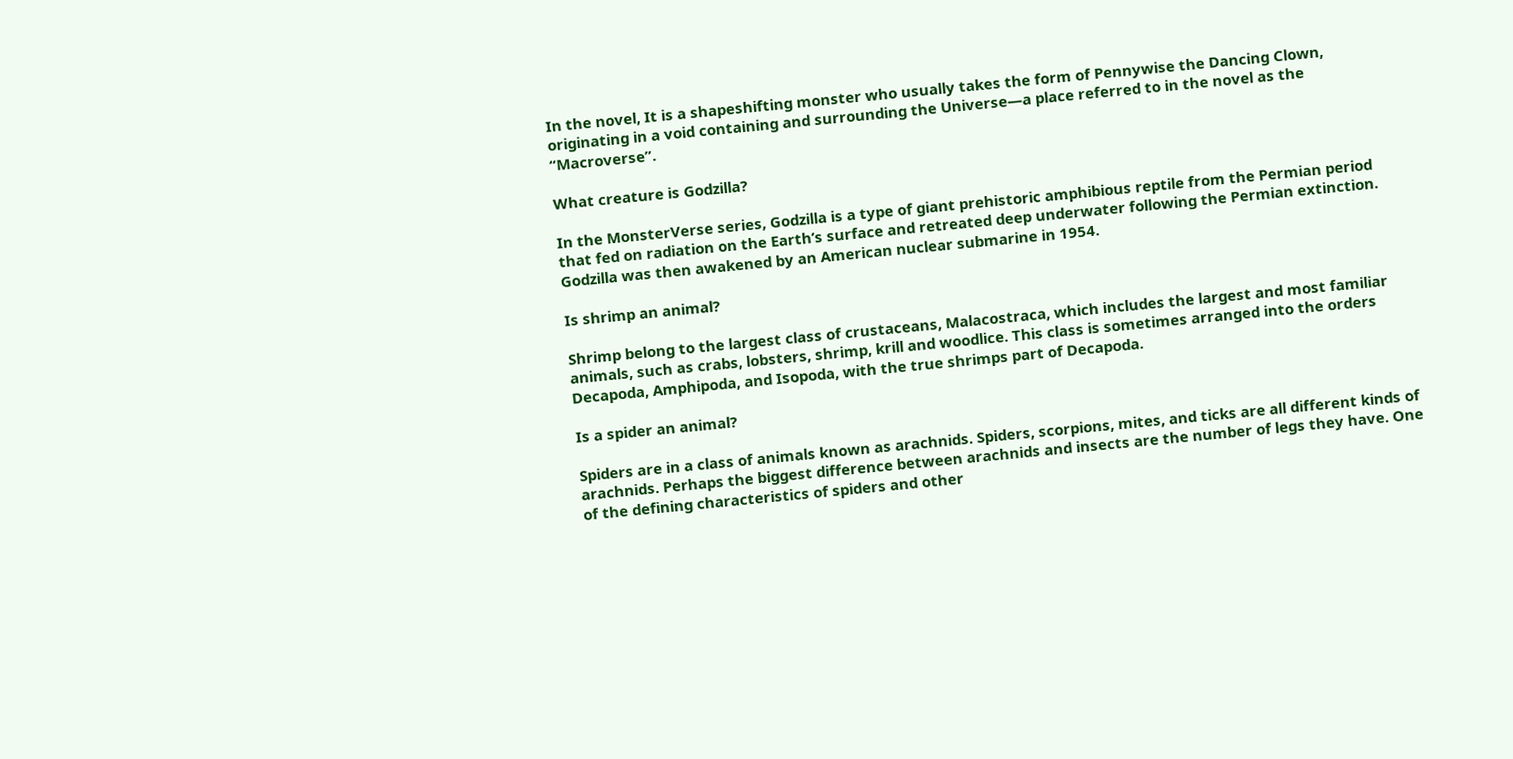In the novel, It is a shapeshifting monster who usually takes the form of Pennywise the Dancing Clown, originating in a void containing and surrounding the Universe—a place referred to in the novel as the “Macroverse”.

What creature is Godzilla?

In the MonsterVerse series, Godzilla is a type of giant prehistoric amphibious reptile from the Permian period that fed on radiation on the Earth’s surface and retreated deep underwater following the Permian extinction. Godzilla was then awakened by an American nuclear submarine in 1954.

Is shrimp an animal?

Shrimp belong to the largest class of crustaceans, Malacostraca, which includes the largest and most familiar animals, such as crabs, lobsters, shrimp, krill and woodlice. This class is sometimes arranged into the orders Decapoda, Amphipoda, and Isopoda, with the true shrimps part of Decapoda.

Is a spider an animal?

Spiders are in a class of animals known as arachnids. Spiders, scorpions, mites, and ticks are all different kinds of arachnids. Perhaps the biggest difference between arachnids and insects are the number of legs they have. One of the defining characteristics of spiders and other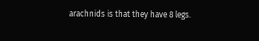arachnids is that they have 8 legs.